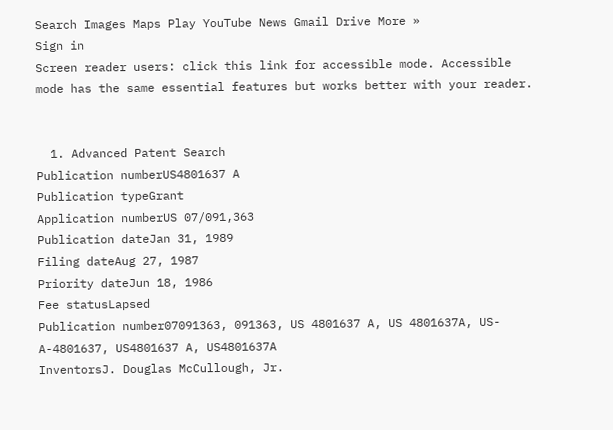Search Images Maps Play YouTube News Gmail Drive More »
Sign in
Screen reader users: click this link for accessible mode. Accessible mode has the same essential features but works better with your reader.


  1. Advanced Patent Search
Publication numberUS4801637 A
Publication typeGrant
Application numberUS 07/091,363
Publication dateJan 31, 1989
Filing dateAug 27, 1987
Priority dateJun 18, 1986
Fee statusLapsed
Publication number07091363, 091363, US 4801637 A, US 4801637A, US-A-4801637, US4801637 A, US4801637A
InventorsJ. Douglas McCullough, Jr.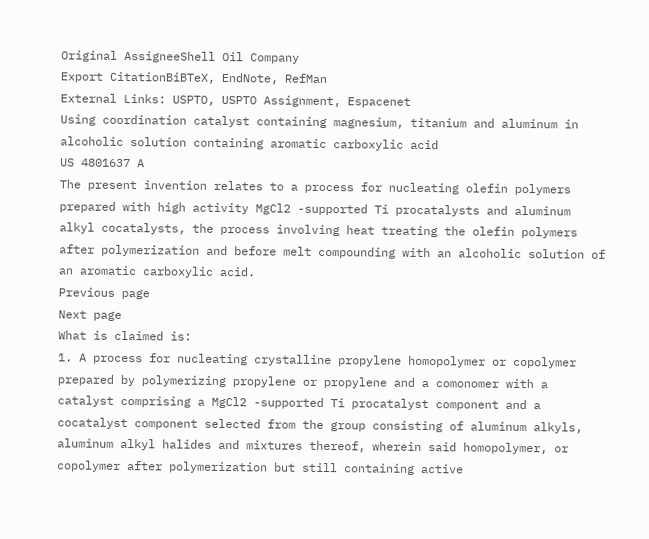Original AssigneeShell Oil Company
Export CitationBiBTeX, EndNote, RefMan
External Links: USPTO, USPTO Assignment, Espacenet
Using coordination catalyst containing magnesium, titanium and aluminum in alcoholic solution containing aromatic carboxylic acid
US 4801637 A
The present invention relates to a process for nucleating olefin polymers prepared with high activity MgCl2 -supported Ti procatalysts and aluminum alkyl cocatalysts, the process involving heat treating the olefin polymers after polymerization and before melt compounding with an alcoholic solution of an aromatic carboxylic acid.
Previous page
Next page
What is claimed is:
1. A process for nucleating crystalline propylene homopolymer or copolymer prepared by polymerizing propylene or propylene and a comonomer with a catalyst comprising a MgCl2 -supported Ti procatalyst component and a cocatalyst component selected from the group consisting of aluminum alkyls, aluminum alkyl halides and mixtures thereof, wherein said homopolymer, or copolymer after polymerization but still containing active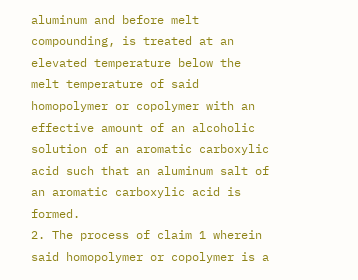aluminum and before melt compounding, is treated at an elevated temperature below the melt temperature of said homopolymer or copolymer with an effective amount of an alcoholic solution of an aromatic carboxylic acid such that an aluminum salt of an aromatic carboxylic acid is formed.
2. The process of claim 1 wherein said homopolymer or copolymer is a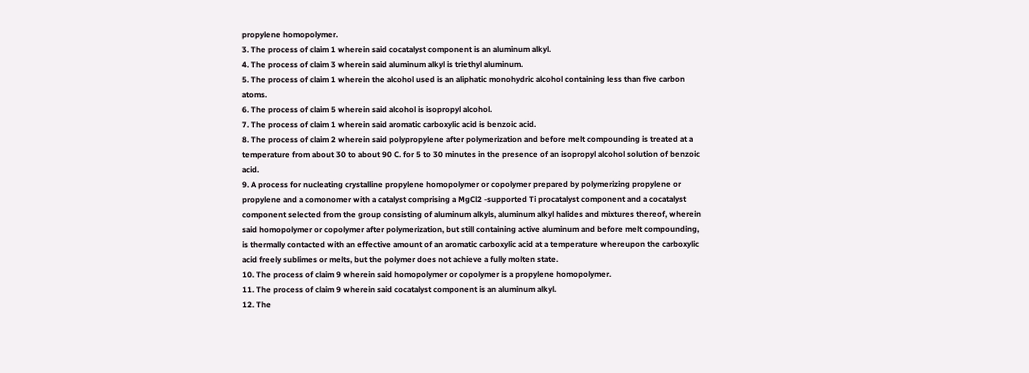propylene homopolymer.
3. The process of claim 1 wherein said cocatalyst component is an aluminum alkyl.
4. The process of claim 3 wherein said aluminum alkyl is triethyl aluminum.
5. The process of claim 1 wherein the alcohol used is an aliphatic monohydric alcohol containing less than five carbon atoms.
6. The process of claim 5 wherein said alcohol is isopropyl alcohol.
7. The process of claim 1 wherein said aromatic carboxylic acid is benzoic acid.
8. The process of claim 2 wherein said polypropylene after polymerization and before melt compounding is treated at a temperature from about 30 to about 90 C. for 5 to 30 minutes in the presence of an isopropyl alcohol solution of benzoic acid.
9. A process for nucleating crystalline propylene homopolymer or copolymer prepared by polymerizing propylene or propylene and a comonomer with a catalyst comprising a MgCl2 -supported Ti procatalyst component and a cocatalyst component selected from the group consisting of aluminum alkyls, aluminum alkyl halides and mixtures thereof, wherein said homopolymer or copolymer after polymerization, but still containing active aluminum and before melt compounding, is thermally contacted with an effective amount of an aromatic carboxylic acid at a temperature whereupon the carboxylic acid freely sublimes or melts, but the polymer does not achieve a fully molten state.
10. The process of claim 9 wherein said homopolymer or copolymer is a propylene homopolymer.
11. The process of claim 9 wherein said cocatalyst component is an aluminum alkyl.
12. The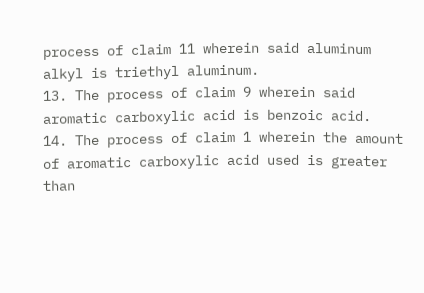process of claim 11 wherein said aluminum alkyl is triethyl aluminum.
13. The process of claim 9 wherein said aromatic carboxylic acid is benzoic acid.
14. The process of claim 1 wherein the amount of aromatic carboxylic acid used is greater than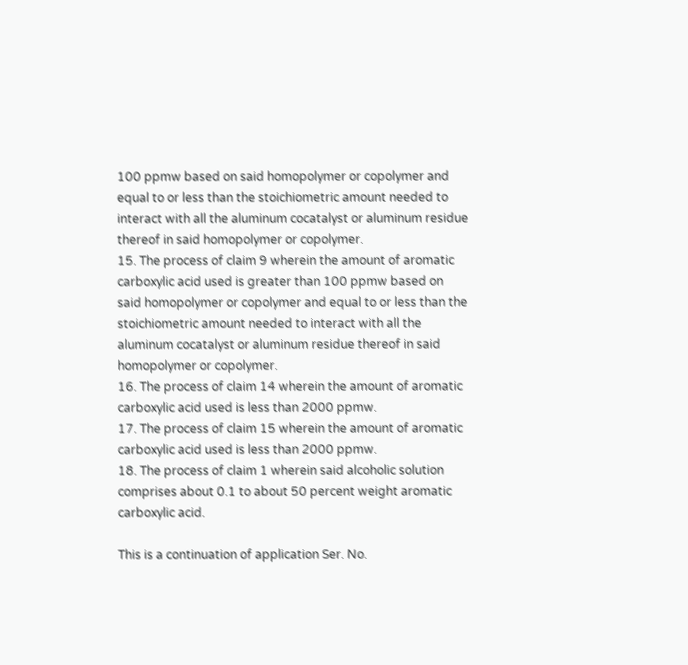100 ppmw based on said homopolymer or copolymer and equal to or less than the stoichiometric amount needed to interact with all the aluminum cocatalyst or aluminum residue thereof in said homopolymer or copolymer.
15. The process of claim 9 wherein the amount of aromatic carboxylic acid used is greater than 100 ppmw based on said homopolymer or copolymer and equal to or less than the stoichiometric amount needed to interact with all the aluminum cocatalyst or aluminum residue thereof in said homopolymer or copolymer.
16. The process of claim 14 wherein the amount of aromatic carboxylic acid used is less than 2000 ppmw.
17. The process of claim 15 wherein the amount of aromatic carboxylic acid used is less than 2000 ppmw.
18. The process of claim 1 wherein said alcoholic solution comprises about 0.1 to about 50 percent weight aromatic carboxylic acid.

This is a continuation of application Ser. No.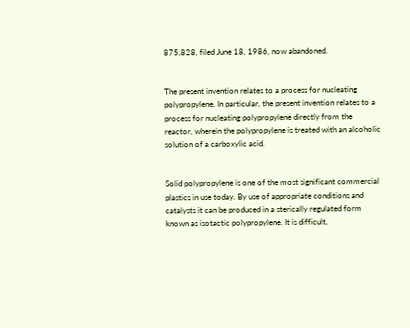875,828, filed June 18, 1986, now abandoned.


The present invention relates to a process for nucleating polypropylene. In particular, the present invention relates to a process for nucleating polypropylene directly from the reactor, wherein the polypropylene is treated with an alcoholic solution of a carboxylic acid.


Solid polypropylene is one of the most significant commercial plastics in use today. By use of appropriate conditions and catalysts it can be produced in a sterically regulated form known as isotactic polypropylene. It is difficult,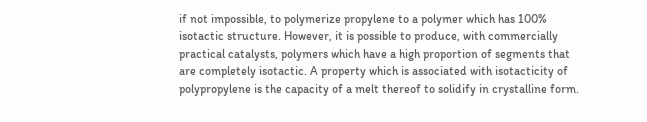if not impossible, to polymerize propylene to a polymer which has 100% isotactic structure. However, it is possible to produce, with commercially practical catalysts, polymers which have a high proportion of segments that are completely isotactic. A property which is associated with isotacticity of polypropylene is the capacity of a melt thereof to solidify in crystalline form.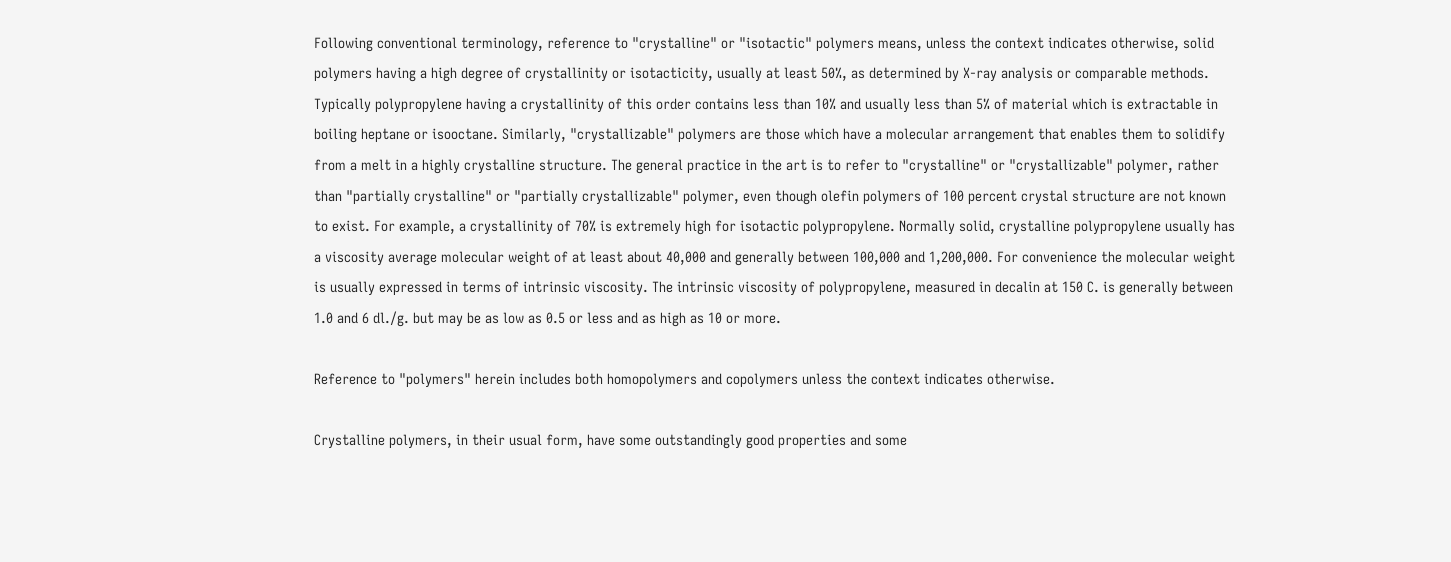Following conventional terminology, reference to "crystalline" or "isotactic" polymers means, unless the context indicates otherwise, solid polymers having a high degree of crystallinity or isotacticity, usually at least 50%, as determined by X-ray analysis or comparable methods. Typically polypropylene having a crystallinity of this order contains less than 10% and usually less than 5% of material which is extractable in boiling heptane or isooctane. Similarly, "crystallizable" polymers are those which have a molecular arrangement that enables them to solidify from a melt in a highly crystalline structure. The general practice in the art is to refer to "crystalline" or "crystallizable" polymer, rather than "partially crystalline" or "partially crystallizable" polymer, even though olefin polymers of 100 percent crystal structure are not known to exist. For example, a crystallinity of 70% is extremely high for isotactic polypropylene. Normally solid, crystalline polypropylene usually has a viscosity average molecular weight of at least about 40,000 and generally between 100,000 and 1,200,000. For convenience the molecular weight is usually expressed in terms of intrinsic viscosity. The intrinsic viscosity of polypropylene, measured in decalin at 150 C. is generally between 1.0 and 6 dl./g. but may be as low as 0.5 or less and as high as 10 or more.

Reference to "polymers" herein includes both homopolymers and copolymers unless the context indicates otherwise.

Crystalline polymers, in their usual form, have some outstandingly good properties and some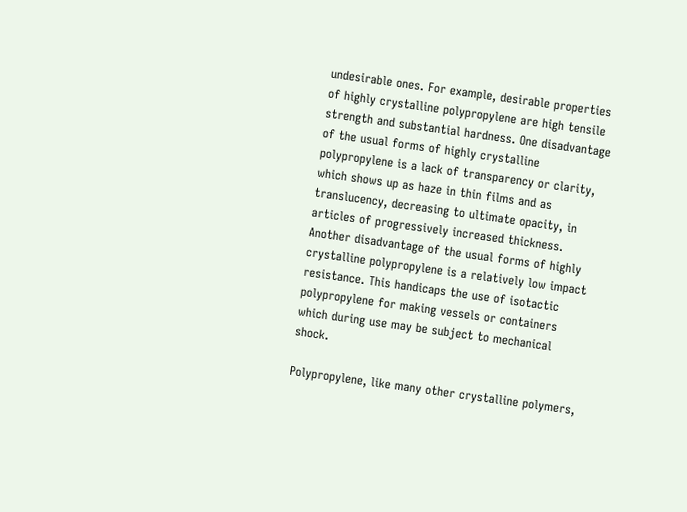undesirable ones. For example, desirable properties of highly crystalline polypropylene are high tensile strength and substantial hardness. One disadvantage of the usual forms of highly crystalline polypropylene is a lack of transparency or clarity, which shows up as haze in thin films and as translucency, decreasing to ultimate opacity, in articles of progressively increased thickness. Another disadvantage of the usual forms of highly crystalline polypropylene is a relatively low impact resistance. This handicaps the use of isotactic polypropylene for making vessels or containers which during use may be subject to mechanical shock.

Polypropylene, like many other crystalline polymers,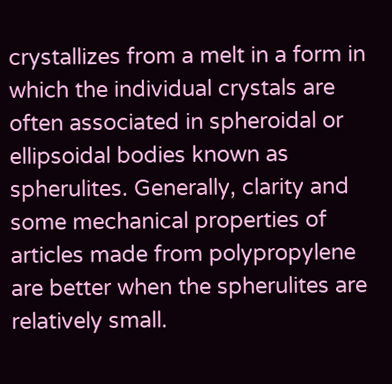crystallizes from a melt in a form in which the individual crystals are often associated in spheroidal or ellipsoidal bodies known as spherulites. Generally, clarity and some mechanical properties of articles made from polypropylene are better when the spherulites are relatively small.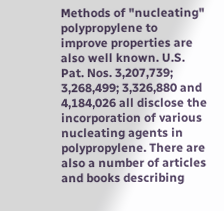Methods of "nucleating" polypropylene to improve properties are also well known. U.S. Pat. Nos. 3,207,739; 3,268,499; 3,326,880 and 4,184,026 all disclose the incorporation of various nucleating agents in polypropylene. There are also a number of articles and books describing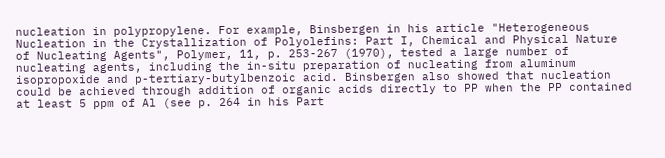nucleation in polypropylene. For example, Binsbergen in his article "Heterogeneous Nucleation in the Crystallization of Polyolefins: Part I, Chemical and Physical Nature of Nucleating Agents", Polymer, 11, p. 253-267 (1970), tested a large number of nucleating agents, including the in-situ preparation of nucleating from aluminum isopropoxide and p-tertiary-butylbenzoic acid. Binsbergen also showed that nucleation could be achieved through addition of organic acids directly to PP when the PP contained at least 5 ppm of Al (see p. 264 in his Part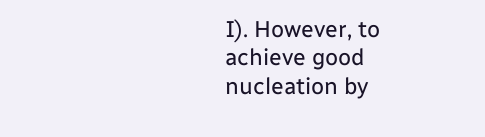I). However, to achieve good nucleation by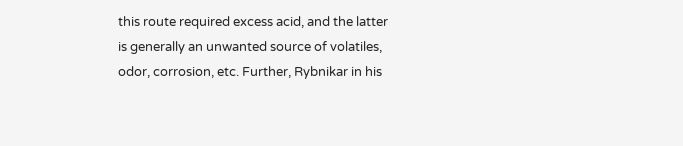this route required excess acid, and the latter is generally an unwanted source of volatiles, odor, corrosion, etc. Further, Rybnikar in his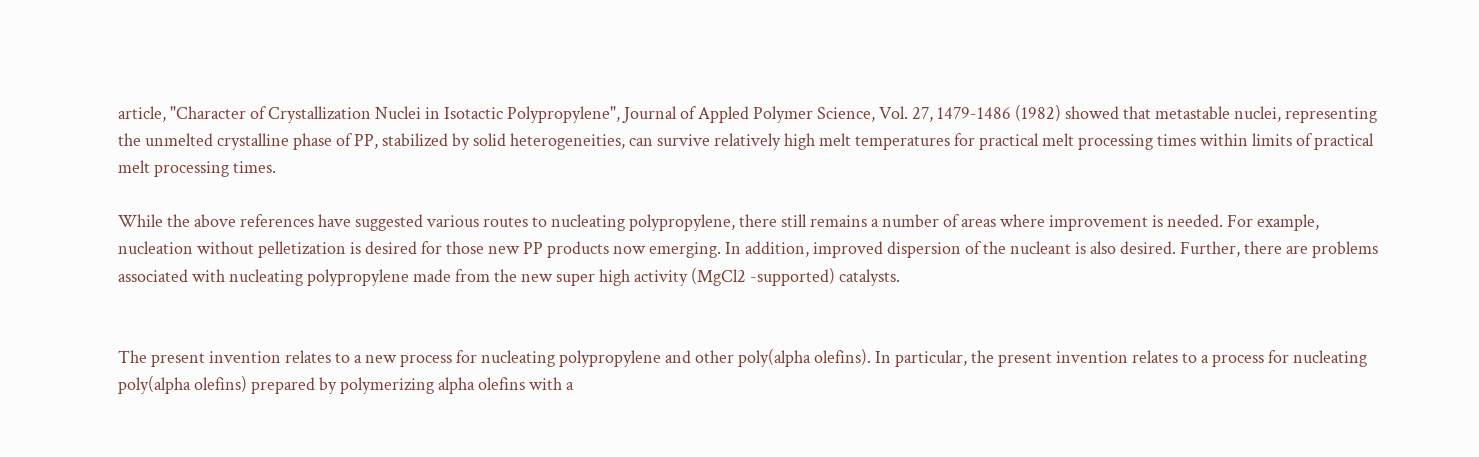article, "Character of Crystallization Nuclei in Isotactic Polypropylene", Journal of Appled Polymer Science, Vol. 27, 1479-1486 (1982) showed that metastable nuclei, representing the unmelted crystalline phase of PP, stabilized by solid heterogeneities, can survive relatively high melt temperatures for practical melt processing times within limits of practical melt processing times.

While the above references have suggested various routes to nucleating polypropylene, there still remains a number of areas where improvement is needed. For example, nucleation without pelletization is desired for those new PP products now emerging. In addition, improved dispersion of the nucleant is also desired. Further, there are problems associated with nucleating polypropylene made from the new super high activity (MgCl2 -supported) catalysts.


The present invention relates to a new process for nucleating polypropylene and other poly(alpha olefins). In particular, the present invention relates to a process for nucleating poly(alpha olefins) prepared by polymerizing alpha olefins with a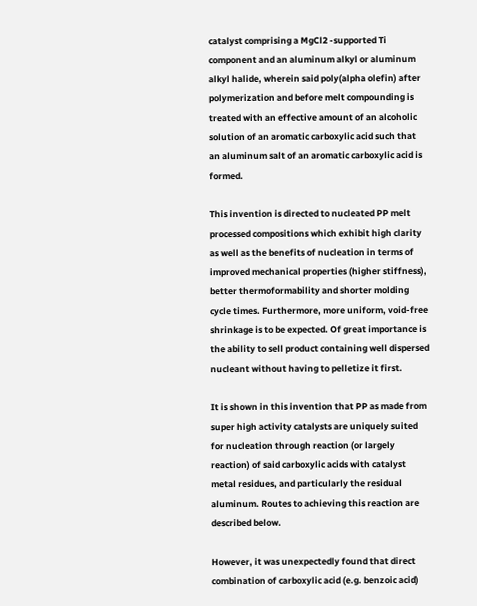catalyst comprising a MgCl2 -supported Ti component and an aluminum alkyl or aluminum alkyl halide, wherein said poly(alpha olefin) after polymerization and before melt compounding is treated with an effective amount of an alcoholic solution of an aromatic carboxylic acid such that an aluminum salt of an aromatic carboxylic acid is formed.

This invention is directed to nucleated PP melt processed compositions which exhibit high clarity as well as the benefits of nucleation in terms of improved mechanical properties (higher stiffness), better thermoformability and shorter molding cycle times. Furthermore, more uniform, void-free shrinkage is to be expected. Of great importance is the ability to sell product containing well dispersed nucleant without having to pelletize it first.

It is shown in this invention that PP as made from super high activity catalysts are uniquely suited for nucleation through reaction (or largely reaction) of said carboxylic acids with catalyst metal residues, and particularly the residual aluminum. Routes to achieving this reaction are described below.

However, it was unexpectedly found that direct combination of carboxylic acid (e.g. benzoic acid)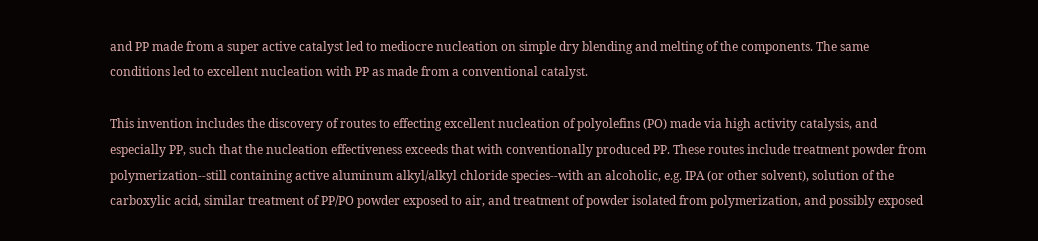and PP made from a super active catalyst led to mediocre nucleation on simple dry blending and melting of the components. The same conditions led to excellent nucleation with PP as made from a conventional catalyst.

This invention includes the discovery of routes to effecting excellent nucleation of polyolefins (PO) made via high activity catalysis, and especially PP, such that the nucleation effectiveness exceeds that with conventionally produced PP. These routes include treatment powder from polymerization--still containing active aluminum alkyl/alkyl chloride species--with an alcoholic, e.g. IPA (or other solvent), solution of the carboxylic acid, similar treatment of PP/PO powder exposed to air, and treatment of powder isolated from polymerization, and possibly exposed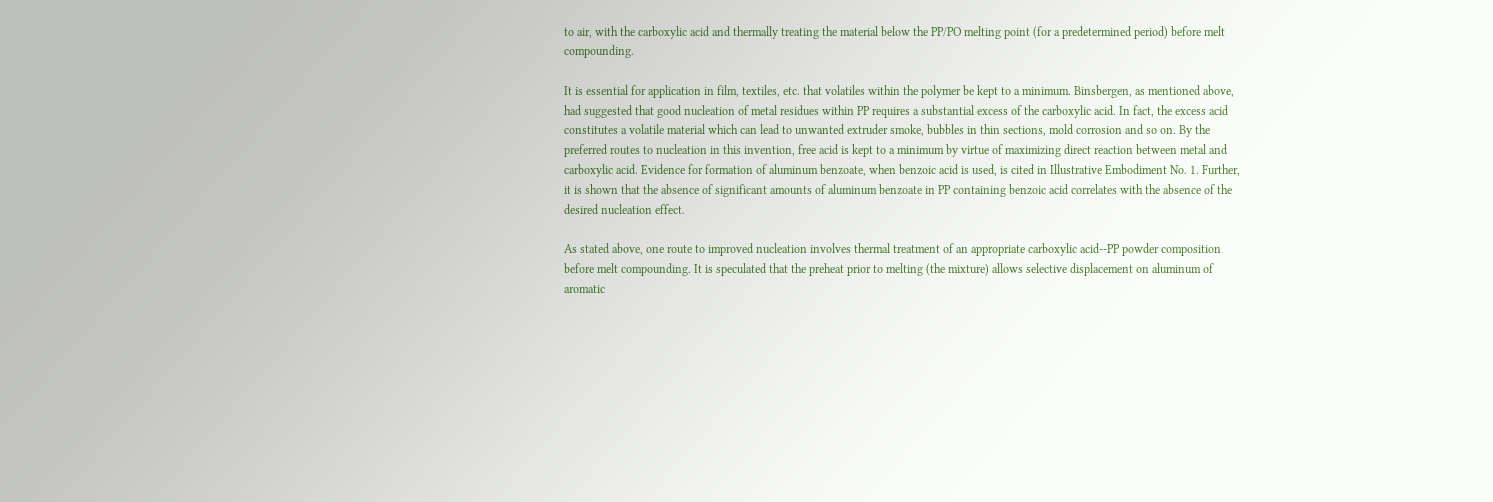to air, with the carboxylic acid and thermally treating the material below the PP/PO melting point (for a predetermined period) before melt compounding.

It is essential for application in film, textiles, etc. that volatiles within the polymer be kept to a minimum. Binsbergen, as mentioned above, had suggested that good nucleation of metal residues within PP requires a substantial excess of the carboxylic acid. In fact, the excess acid constitutes a volatile material which can lead to unwanted extruder smoke, bubbles in thin sections, mold corrosion and so on. By the preferred routes to nucleation in this invention, free acid is kept to a minimum by virtue of maximizing direct reaction between metal and carboxylic acid. Evidence for formation of aluminum benzoate, when benzoic acid is used, is cited in Illustrative Embodiment No. 1. Further, it is shown that the absence of significant amounts of aluminum benzoate in PP containing benzoic acid correlates with the absence of the desired nucleation effect.

As stated above, one route to improved nucleation involves thermal treatment of an appropriate carboxylic acid--PP powder composition before melt compounding. It is speculated that the preheat prior to melting (the mixture) allows selective displacement on aluminum of aromatic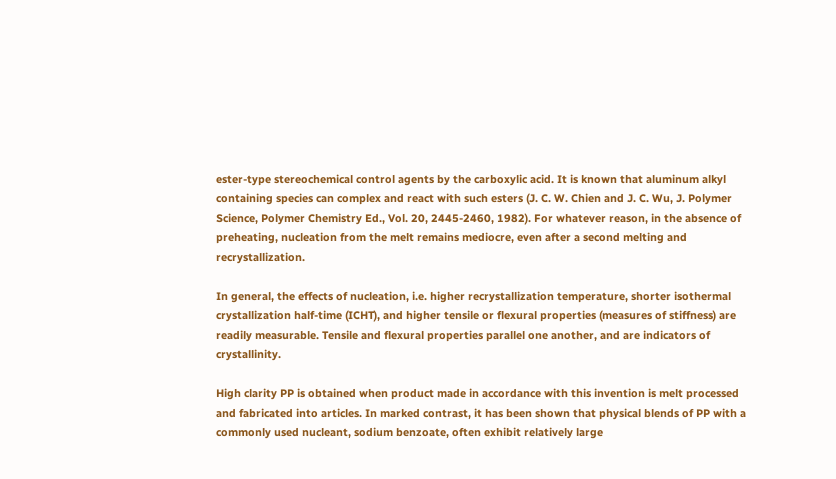ester-type stereochemical control agents by the carboxylic acid. It is known that aluminum alkyl containing species can complex and react with such esters (J. C. W. Chien and J. C. Wu, J. Polymer Science, Polymer Chemistry Ed., Vol. 20, 2445-2460, 1982). For whatever reason, in the absence of preheating, nucleation from the melt remains mediocre, even after a second melting and recrystallization.

In general, the effects of nucleation, i.e. higher recrystallization temperature, shorter isothermal crystallization half-time (ICHT), and higher tensile or flexural properties (measures of stiffness) are readily measurable. Tensile and flexural properties parallel one another, and are indicators of crystallinity.

High clarity PP is obtained when product made in accordance with this invention is melt processed and fabricated into articles. In marked contrast, it has been shown that physical blends of PP with a commonly used nucleant, sodium benzoate, often exhibit relatively large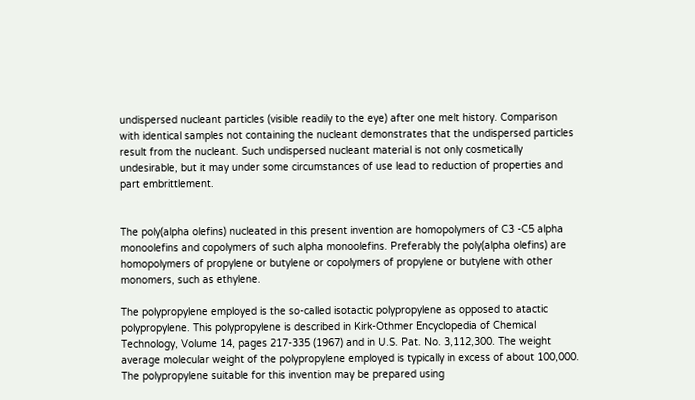undispersed nucleant particles (visible readily to the eye) after one melt history. Comparison with identical samples not containing the nucleant demonstrates that the undispersed particles result from the nucleant. Such undispersed nucleant material is not only cosmetically undesirable, but it may under some circumstances of use lead to reduction of properties and part embrittlement.


The poly(alpha olefins) nucleated in this present invention are homopolymers of C3 -C5 alpha monoolefins and copolymers of such alpha monoolefins. Preferably the poly(alpha olefins) are homopolymers of propylene or butylene or copolymers of propylene or butylene with other monomers, such as ethylene.

The polypropylene employed is the so-called isotactic polypropylene as opposed to atactic polypropylene. This polypropylene is described in Kirk-Othmer Encyclopedia of Chemical Technology, Volume 14, pages 217-335 (1967) and in U.S. Pat. No. 3,112,300. The weight average molecular weight of the polypropylene employed is typically in excess of about 100,000. The polypropylene suitable for this invention may be prepared using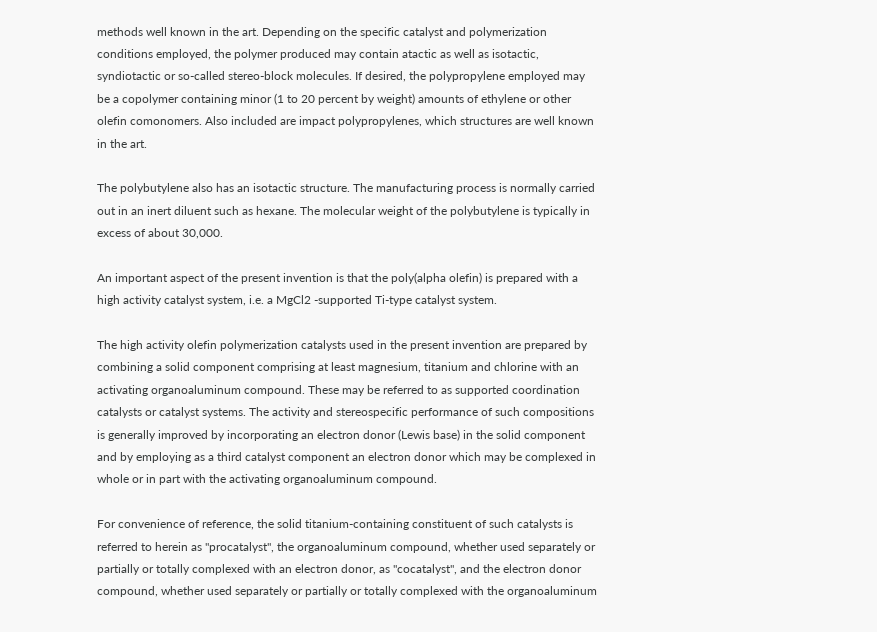methods well known in the art. Depending on the specific catalyst and polymerization conditions employed, the polymer produced may contain atactic as well as isotactic, syndiotactic or so-called stereo-block molecules. If desired, the polypropylene employed may be a copolymer containing minor (1 to 20 percent by weight) amounts of ethylene or other olefin comonomers. Also included are impact polypropylenes, which structures are well known in the art.

The polybutylene also has an isotactic structure. The manufacturing process is normally carried out in an inert diluent such as hexane. The molecular weight of the polybutylene is typically in excess of about 30,000.

An important aspect of the present invention is that the poly(alpha olefin) is prepared with a high activity catalyst system, i.e. a MgCl2 -supported Ti-type catalyst system.

The high activity olefin polymerization catalysts used in the present invention are prepared by combining a solid component comprising at least magnesium, titanium and chlorine with an activating organoaluminum compound. These may be referred to as supported coordination catalysts or catalyst systems. The activity and stereospecific performance of such compositions is generally improved by incorporating an electron donor (Lewis base) in the solid component and by employing as a third catalyst component an electron donor which may be complexed in whole or in part with the activating organoaluminum compound.

For convenience of reference, the solid titanium-containing constituent of such catalysts is referred to herein as "procatalyst", the organoaluminum compound, whether used separately or partially or totally complexed with an electron donor, as "cocatalyst", and the electron donor compound, whether used separately or partially or totally complexed with the organoaluminum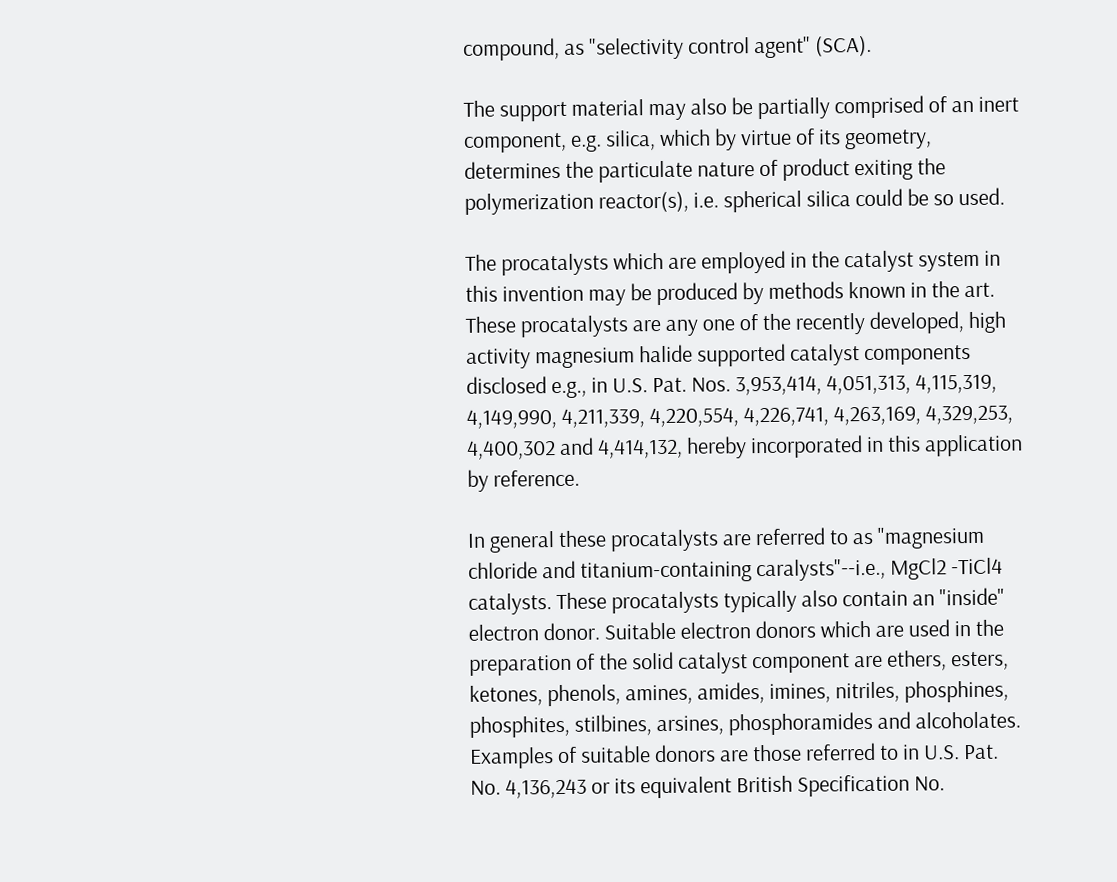compound, as "selectivity control agent" (SCA).

The support material may also be partially comprised of an inert component, e.g. silica, which by virtue of its geometry, determines the particulate nature of product exiting the polymerization reactor(s), i.e. spherical silica could be so used.

The procatalysts which are employed in the catalyst system in this invention may be produced by methods known in the art. These procatalysts are any one of the recently developed, high activity magnesium halide supported catalyst components disclosed e.g., in U.S. Pat. Nos. 3,953,414, 4,051,313, 4,115,319, 4,149,990, 4,211,339, 4,220,554, 4,226,741, 4,263,169, 4,329,253, 4,400,302 and 4,414,132, hereby incorporated in this application by reference.

In general these procatalysts are referred to as "magnesium chloride and titanium-containing caralysts"--i.e., MgCl2 -TiCl4 catalysts. These procatalysts typically also contain an "inside" electron donor. Suitable electron donors which are used in the preparation of the solid catalyst component are ethers, esters, ketones, phenols, amines, amides, imines, nitriles, phosphines, phosphites, stilbines, arsines, phosphoramides and alcoholates. Examples of suitable donors are those referred to in U.S. Pat. No. 4,136,243 or its equivalent British Specification No.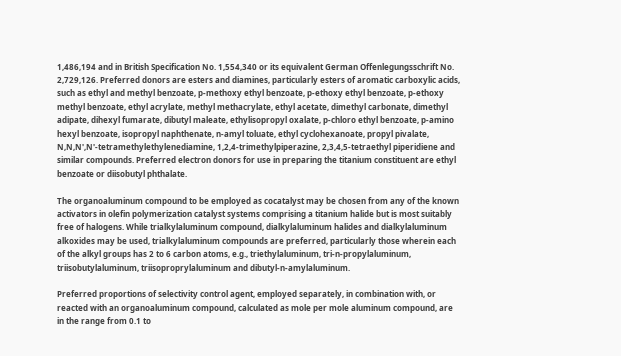1,486,194 and in British Specification No. 1,554,340 or its equivalent German Offenlegungsschrift No. 2,729,126. Preferred donors are esters and diamines, particularly esters of aromatic carboxylic acids, such as ethyl and methyl benzoate, p-methoxy ethyl benzoate, p-ethoxy ethyl benzoate, p-ethoxy methyl benzoate, ethyl acrylate, methyl methacrylate, ethyl acetate, dimethyl carbonate, dimethyl adipate, dihexyl fumarate, dibutyl maleate, ethylisopropyl oxalate, p-chloro ethyl benzoate, p-amino hexyl benzoate, isopropyl naphthenate, n-amyl toluate, ethyl cyclohexanoate, propyl pivalate, N,N,N',N'-tetramethylethylenediamine, 1,2,4-trimethylpiperazine, 2,3,4,5-tetraethyl piperidiene and similar compounds. Preferred electron donors for use in preparing the titanium constituent are ethyl benzoate or diisobutyl phthalate.

The organoaluminum compound to be employed as cocatalyst may be chosen from any of the known activators in olefin polymerization catalyst systems comprising a titanium halide but is most suitably free of halogens. While trialkylaluminum compound, dialkylaluminum halides and dialkylaluminum alkoxides may be used, trialkylaluminum compounds are preferred, particularly those wherein each of the alkyl groups has 2 to 6 carbon atoms, e.g., triethylaluminum, tri-n-propylaluminum, triisobutylaluminum, triisoproprylaluminum and dibutyl-n-amylaluminum.

Preferred proportions of selectivity control agent, employed separately, in combination with, or reacted with an organoaluminum compound, calculated as mole per mole aluminum compound, are in the range from 0.1 to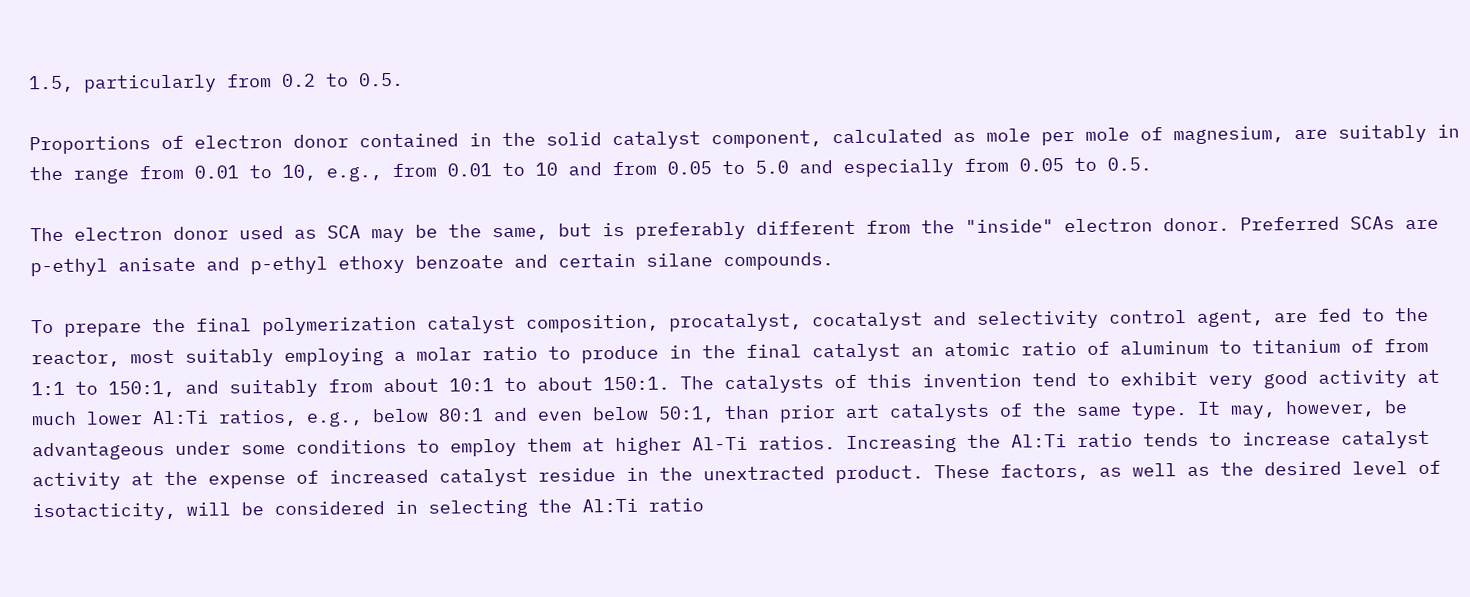1.5, particularly from 0.2 to 0.5.

Proportions of electron donor contained in the solid catalyst component, calculated as mole per mole of magnesium, are suitably in the range from 0.01 to 10, e.g., from 0.01 to 10 and from 0.05 to 5.0 and especially from 0.05 to 0.5.

The electron donor used as SCA may be the same, but is preferably different from the "inside" electron donor. Preferred SCAs are p-ethyl anisate and p-ethyl ethoxy benzoate and certain silane compounds.

To prepare the final polymerization catalyst composition, procatalyst, cocatalyst and selectivity control agent, are fed to the reactor, most suitably employing a molar ratio to produce in the final catalyst an atomic ratio of aluminum to titanium of from 1:1 to 150:1, and suitably from about 10:1 to about 150:1. The catalysts of this invention tend to exhibit very good activity at much lower Al:Ti ratios, e.g., below 80:1 and even below 50:1, than prior art catalysts of the same type. It may, however, be advantageous under some conditions to employ them at higher Al-Ti ratios. Increasing the Al:Ti ratio tends to increase catalyst activity at the expense of increased catalyst residue in the unextracted product. These factors, as well as the desired level of isotacticity, will be considered in selecting the Al:Ti ratio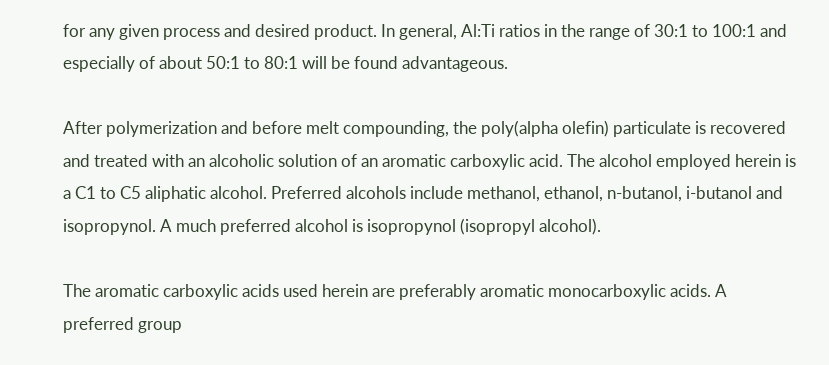for any given process and desired product. In general, Al:Ti ratios in the range of 30:1 to 100:1 and especially of about 50:1 to 80:1 will be found advantageous.

After polymerization and before melt compounding, the poly(alpha olefin) particulate is recovered and treated with an alcoholic solution of an aromatic carboxylic acid. The alcohol employed herein is a C1 to C5 aliphatic alcohol. Preferred alcohols include methanol, ethanol, n-butanol, i-butanol and isopropynol. A much preferred alcohol is isopropynol (isopropyl alcohol).

The aromatic carboxylic acids used herein are preferably aromatic monocarboxylic acids. A preferred group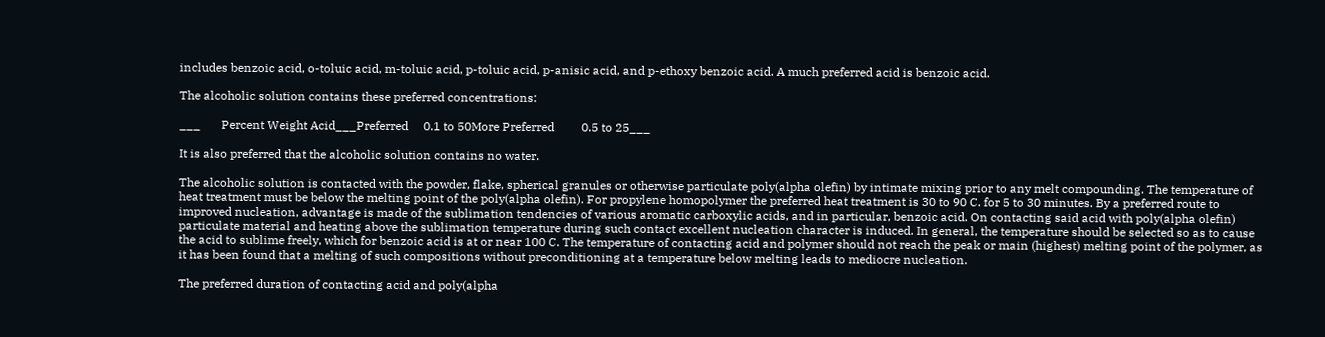includes benzoic acid, o-toluic acid, m-toluic acid, p-toluic acid, p-anisic acid, and p-ethoxy benzoic acid. A much preferred acid is benzoic acid.

The alcoholic solution contains these preferred concentrations:

___       Percent Weight Acid___Preferred     0.1 to 50More Preferred         0.5 to 25___

It is also preferred that the alcoholic solution contains no water.

The alcoholic solution is contacted with the powder, flake, spherical granules or otherwise particulate poly(alpha olefin) by intimate mixing prior to any melt compounding. The temperature of heat treatment must be below the melting point of the poly(alpha olefin). For propylene homopolymer the preferred heat treatment is 30 to 90 C. for 5 to 30 minutes. By a preferred route to improved nucleation, advantage is made of the sublimation tendencies of various aromatic carboxylic acids, and in particular, benzoic acid. On contacting said acid with poly(alpha olefin) particulate material and heating above the sublimation temperature during such contact excellent nucleation character is induced. In general, the temperature should be selected so as to cause the acid to sublime freely, which for benzoic acid is at or near 100 C. The temperature of contacting acid and polymer should not reach the peak or main (highest) melting point of the polymer, as it has been found that a melting of such compositions without preconditioning at a temperature below melting leads to mediocre nucleation.

The preferred duration of contacting acid and poly(alpha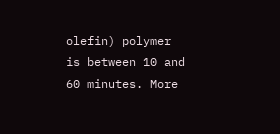olefin) polymer is between 10 and 60 minutes. More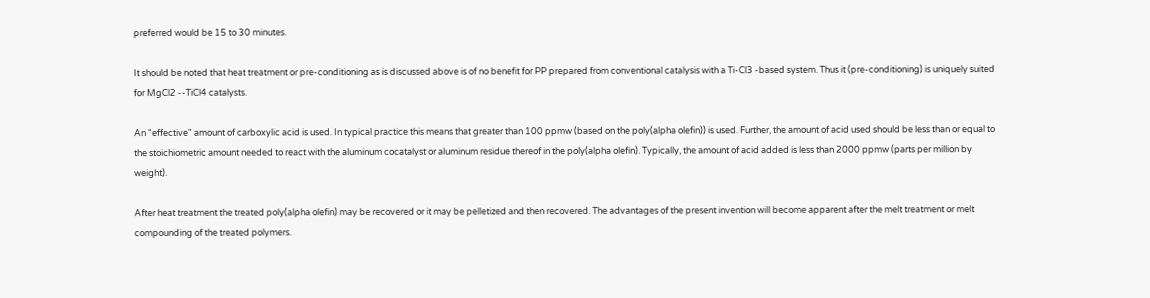preferred would be 15 to 30 minutes.

It should be noted that heat treatment or pre-conditioning as is discussed above is of no benefit for PP prepared from conventional catalysis with a Ti-Cl3 -based system. Thus it (pre-conditioning) is uniquely suited for MgCl2 --TiCl4 catalysts.

An "effective" amount of carboxylic acid is used. In typical practice this means that greater than 100 ppmw (based on the poly(alpha olefin)) is used. Further, the amount of acid used should be less than or equal to the stoichiometric amount needed to react with the aluminum cocatalyst or aluminum residue thereof in the poly(alpha olefin). Typically, the amount of acid added is less than 2000 ppmw (parts per million by weight).

After heat treatment the treated poly(alpha olefin) may be recovered or it may be pelletized and then recovered. The advantages of the present invention will become apparent after the melt treatment or melt compounding of the treated polymers.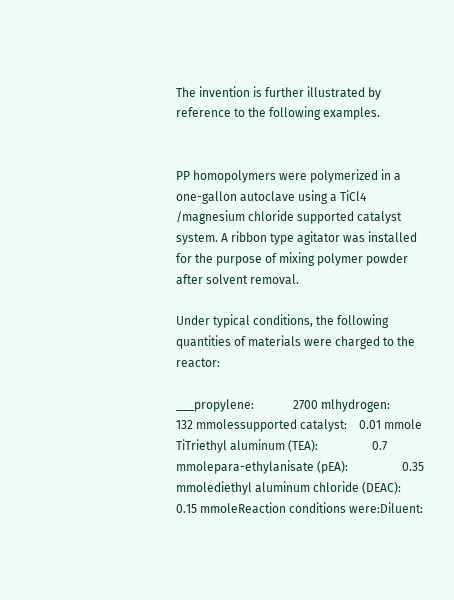The invention is further illustrated by reference to the following examples.


PP homopolymers were polymerized in a one-gallon autoclave using a TiCl4 /magnesium chloride supported catalyst system. A ribbon type agitator was installed for the purpose of mixing polymer powder after solvent removal.

Under typical conditions, the following quantities of materials were charged to the reactor:

___propylene:             2700 mlhydrogen:              132 mmolessupported catalyst:    0.01 mmole TiTriethyl aluminum (TEA):                  0.7 mmolepara-ethylanisate (pEA):                  0.35 mmolediethyl aluminum chloride (DEAC):                  0.15 mmoleReaction conditions were:Diluent: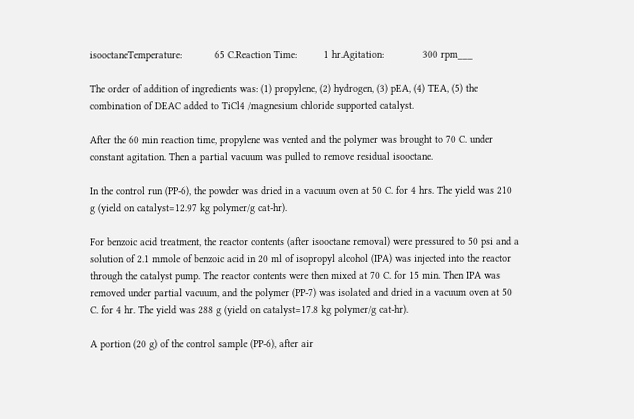isooctaneTemperature:           65 C.Reaction Time:         1 hr.Agitation:             300 rpm___

The order of addition of ingredients was: (1) propylene, (2) hydrogen, (3) pEA, (4) TEA, (5) the combination of DEAC added to TiCl4 /magnesium chloride supported catalyst.

After the 60 min reaction time, propylene was vented and the polymer was brought to 70 C. under constant agitation. Then a partial vacuum was pulled to remove residual isooctane.

In the control run (PP-6), the powder was dried in a vacuum oven at 50 C. for 4 hrs. The yield was 210 g (yield on catalyst=12.97 kg polymer/g cat-hr).

For benzoic acid treatment, the reactor contents (after isooctane removal) were pressured to 50 psi and a solution of 2.1 mmole of benzoic acid in 20 ml of isopropyl alcohol (IPA) was injected into the reactor through the catalyst pump. The reactor contents were then mixed at 70 C. for 15 min. Then IPA was removed under partial vacuum, and the polymer (PP-7) was isolated and dried in a vacuum oven at 50 C. for 4 hr. The yield was 288 g (yield on catalyst=17.8 kg polymer/g cat-hr).

A portion (20 g) of the control sample (PP-6), after air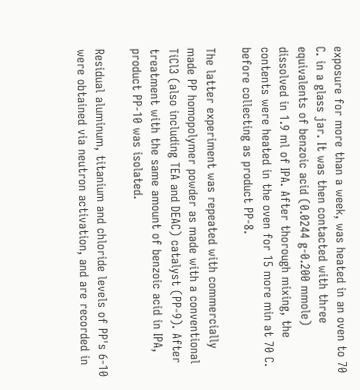exposure for more than a week, was heated in an oven to 70 C. in a glass jar. It was then contacted with three equivalents of benzoic acid (0.0244 g-0.200 mmole) dissolved in 1.9 ml of IPA. After thorough mixing, the contents were heated in the oven for 15 more min at 70 C. before collecting as product PP-8.

The latter experiment was repeated with commercially made PP homopolymer powder as made with a conventional TiCl3 (also including TEA and DEAC) catalyst (PP-9). After treatment with the same amount of benzoic acid in IPA, product PP-10 was isolated.

Residual aluminum, titanium and chloride levels of PP's 6-10 were obtained via neutron activation, and are recorded in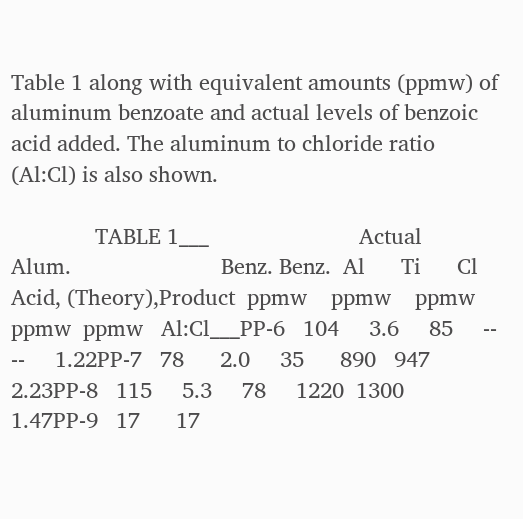Table 1 along with equivalent amounts (ppmw) of aluminum benzoate and actual levels of benzoic acid added. The aluminum to chloride ratio (Al:Cl) is also shown.

              TABLE 1___                         Actual                               Alum.                         Benz. Benz.  Al      Ti      Cl     Acid, (Theory),Product  ppmw    ppmw    ppmw   ppmw  ppmw   Al:Cl___PP-6   104     3.6     85     --    --     1.22PP-7   78      2.0     35      890   947   2.23PP-8   115     5.3     78     1220  1300   1.47PP-9   17      17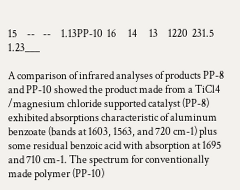15     --    --     1.13PP-10  16      14      13     1220  231.5  1.23___

A comparison of infrared analyses of products PP-8 and PP-10 showed the product made from a TiCl4 /magnesium chloride supported catalyst (PP-8) exhibited absorptions characteristic of aluminum benzoate (bands at 1603, 1563, and 720 cm-1) plus some residual benzoic acid with absorption at 1695 and 710 cm-1. The spectrum for conventionally made polymer (PP-10)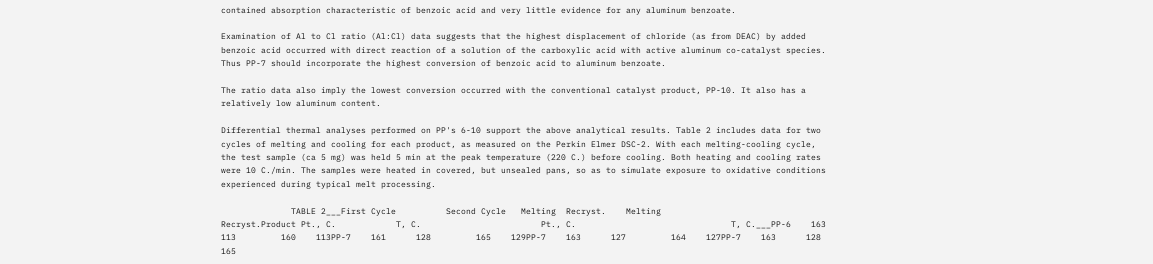contained absorption characteristic of benzoic acid and very little evidence for any aluminum benzoate.

Examination of Al to Cl ratio (Al:Cl) data suggests that the highest displacement of chloride (as from DEAC) by added benzoic acid occurred with direct reaction of a solution of the carboxylic acid with active aluminum co-catalyst species. Thus PP-7 should incorporate the highest conversion of benzoic acid to aluminum benzoate.

The ratio data also imply the lowest conversion occurred with the conventional catalyst product, PP-10. It also has a relatively low aluminum content.

Differential thermal analyses performed on PP's 6-10 support the above analytical results. Table 2 includes data for two cycles of melting and cooling for each product, as measured on the Perkin Elmer DSC-2. With each melting-cooling cycle, the test sample (ca 5 mg) was held 5 min at the peak temperature (220 C.) before cooling. Both heating and cooling rates were 10 C./min. The samples were heated in covered, but unsealed pans, so as to simulate exposure to oxidative conditions experienced during typical melt processing.

              TABLE 2___First Cycle          Second Cycle   Melting  Recryst.    Melting                               Recryst.Product Pt., C.            T, C.                        Pt., C.                               T, C.___PP-6    163      113         160    113PP-7    161      128         165    129PP-7    163      127         164    127PP-7    163      128         165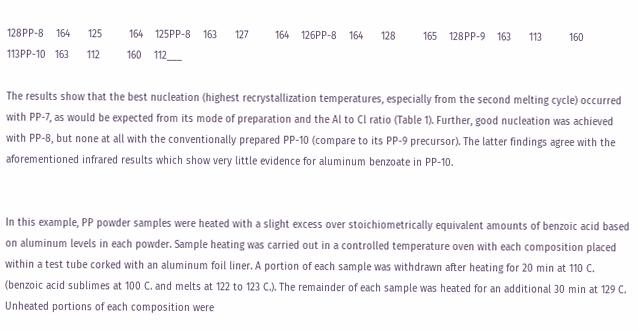128PP-8    164      125         164    125PP-8    163      127         164    126PP-8    164      128         165    128PP-9    163      113         160    113PP-10   163      112         160    112___

The results show that the best nucleation (highest recrystallization temperatures, especially from the second melting cycle) occurred with PP-7, as would be expected from its mode of preparation and the Al to Cl ratio (Table 1). Further, good nucleation was achieved with PP-8, but none at all with the conventionally prepared PP-10 (compare to its PP-9 precursor). The latter findings agree with the aforementioned infrared results which show very little evidence for aluminum benzoate in PP-10.


In this example, PP powder samples were heated with a slight excess over stoichiometrically equivalent amounts of benzoic acid based on aluminum levels in each powder. Sample heating was carried out in a controlled temperature oven with each composition placed within a test tube corked with an aluminum foil liner. A portion of each sample was withdrawn after heating for 20 min at 110 C. (benzoic acid sublimes at 100 C. and melts at 122 to 123 C.). The remainder of each sample was heated for an additional 30 min at 129 C. Unheated portions of each composition were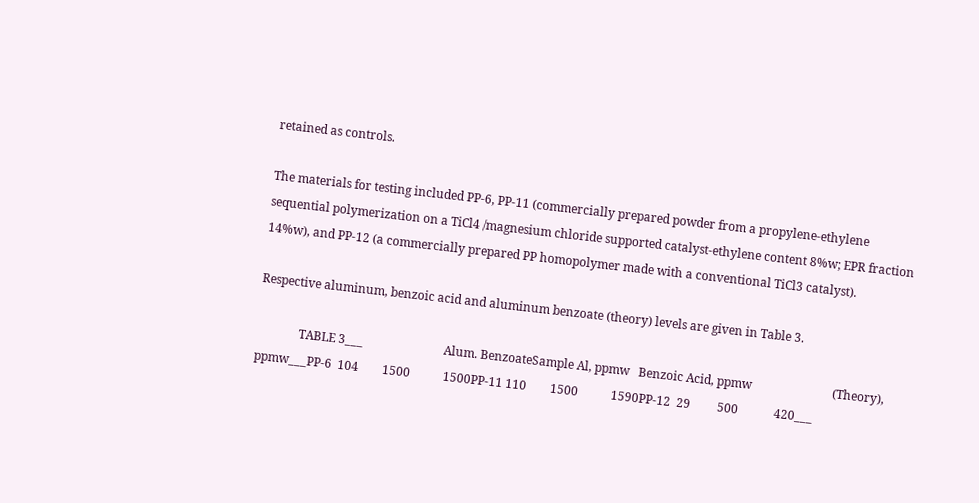retained as controls.

The materials for testing included PP-6, PP-11 (commercially prepared powder from a propylene-ethylene sequential polymerization on a TiCl4 /magnesium chloride supported catalyst-ethylene content 8%w; EPR fraction 14%w), and PP-12 (a commercially prepared PP homopolymer made with a conventional TiCl3 catalyst).

Respective aluminum, benzoic acid and aluminum benzoate (theory) levels are given in Table 3.

              TABLE 3___                           Alum. BenzoateSample Al, ppmw   Benzoic Acid, ppmw                           (Theory), ppmw___PP-6  104        1500           1500PP-11 110        1500           1590PP-12  29         500            420___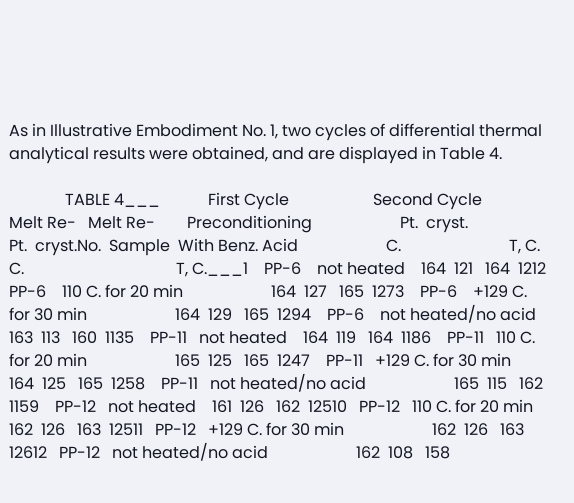As in Illustrative Embodiment No. 1, two cycles of differential thermal analytical results were obtained, and are displayed in Table 4.

              TABLE 4___            First Cycle                     Second Cycle                      Melt Re-   Melt Re-        Preconditioning                      Pt.  cryst.                                 Pt.  cryst.No.  Sample  With Benz. Acid                      C.                           T, C.                                 C.                                      T, C.___1    PP-6    not heated    164  121   164  1212    PP-6    110 C. for 20 min                      164  127   165  1273    PP-6    +129 C. for 30 min                      164  129   165  1294    PP-6    not heated/no acid                      163  113   160  1135    PP-11   not heated    164  119   164  1186    PP-11   110 C. for 20 min                      165  125   165  1247    PP-11   +129 C. for 30 min                      164  125   165  1258    PP-11   not heated/no acid                      165  115   162  1159    PP-12   not heated    161  126   162  12510   PP-12   110 C. for 20 min                      162  126   163  12511   PP-12   +129 C. for 30 min                      162  126   163  12612   PP-12   not heated/no acid                      162  108   158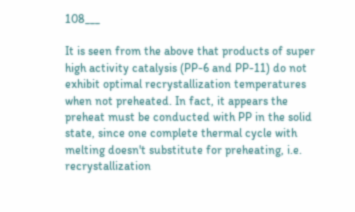108___

It is seen from the above that products of super high activity catalysis (PP-6 and PP-11) do not exhibit optimal recrystallization temperatures when not preheated. In fact, it appears the preheat must be conducted with PP in the solid state, since one complete thermal cycle with melting doesn't substitute for preheating, i.e. recrystallization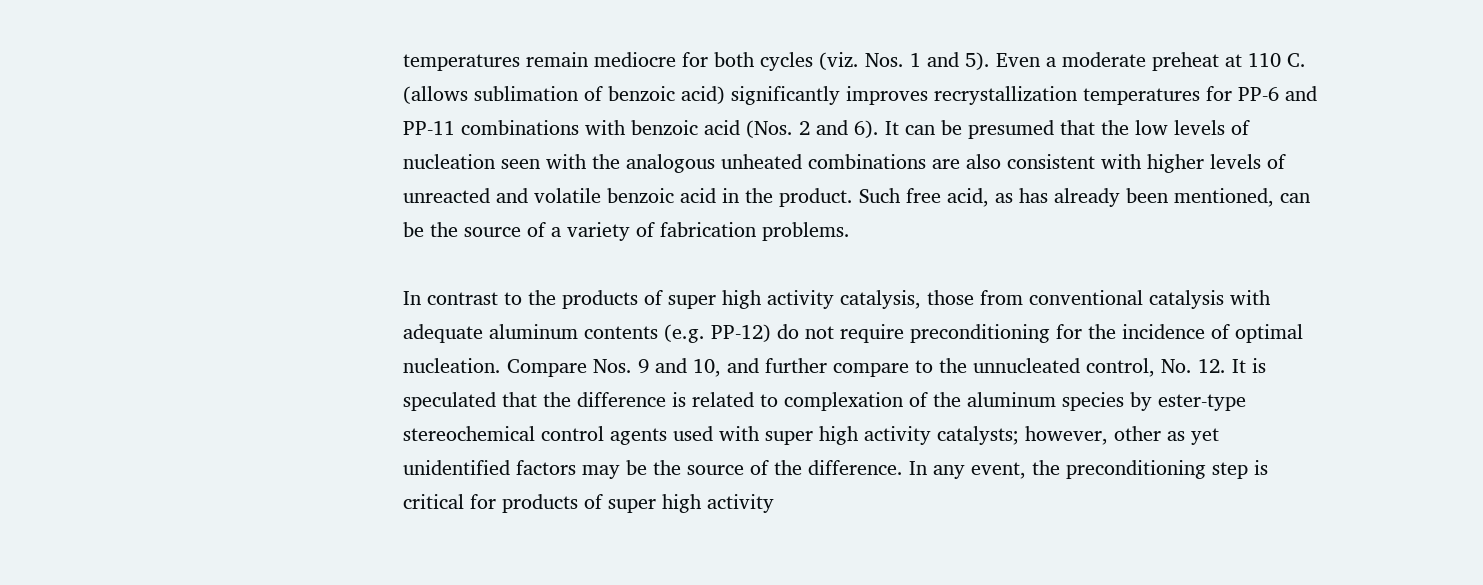temperatures remain mediocre for both cycles (viz. Nos. 1 and 5). Even a moderate preheat at 110 C. (allows sublimation of benzoic acid) significantly improves recrystallization temperatures for PP-6 and PP-11 combinations with benzoic acid (Nos. 2 and 6). It can be presumed that the low levels of nucleation seen with the analogous unheated combinations are also consistent with higher levels of unreacted and volatile benzoic acid in the product. Such free acid, as has already been mentioned, can be the source of a variety of fabrication problems.

In contrast to the products of super high activity catalysis, those from conventional catalysis with adequate aluminum contents (e.g. PP-12) do not require preconditioning for the incidence of optimal nucleation. Compare Nos. 9 and 10, and further compare to the unnucleated control, No. 12. It is speculated that the difference is related to complexation of the aluminum species by ester-type stereochemical control agents used with super high activity catalysts; however, other as yet unidentified factors may be the source of the difference. In any event, the preconditioning step is critical for products of super high activity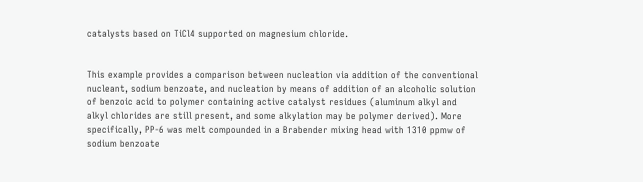catalysts based on TiCl4 supported on magnesium chloride.


This example provides a comparison between nucleation via addition of the conventional nucleant, sodium benzoate, and nucleation by means of addition of an alcoholic solution of benzoic acid to polymer containing active catalyst residues (aluminum alkyl and alkyl chlorides are still present, and some alkylation may be polymer derived). More specifically, PP-6 was melt compounded in a Brabender mixing head with 1310 ppmw of sodium benzoate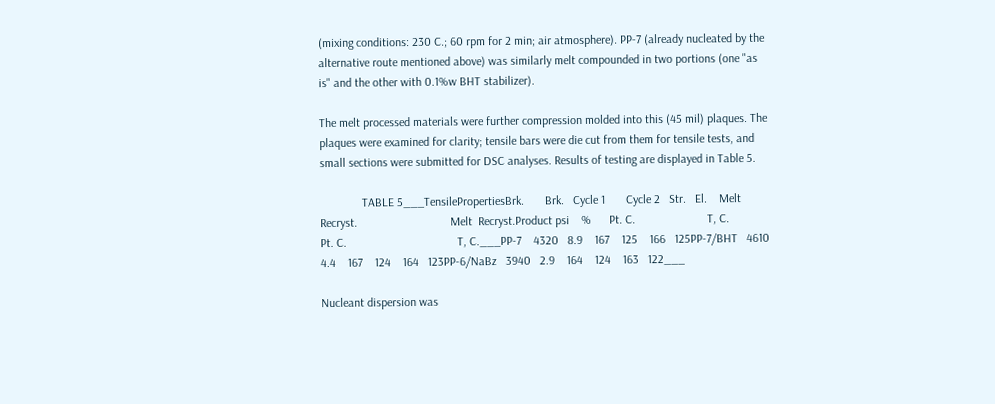(mixing conditions: 230 C.; 60 rpm for 2 min; air atmosphere). PP-7 (already nucleated by the alternative route mentioned above) was similarly melt compounded in two portions (one "as is" and the other with 0.1%w BHT stabilizer).

The melt processed materials were further compression molded into this (45 mil) plaques. The plaques were examined for clarity; tensile bars were die cut from them for tensile tests, and small sections were submitted for DSC analyses. Results of testing are displayed in Table 5.

              TABLE 5___TensilePropertiesBrk.       Brk.   Cycle 1       Cycle 2   Str.   El.    Melt   Recryst.                               Melt  Recryst.Product psi    %      Pt. C.                        T, C.                               Pt. C.                                     T, C.___PP-7    4320   8.9    167    125    166   125PP-7/BHT   4610   4.4    167    124    164   123PP-6/NaBz   3940   2.9    164    124    163   122___

Nucleant dispersion was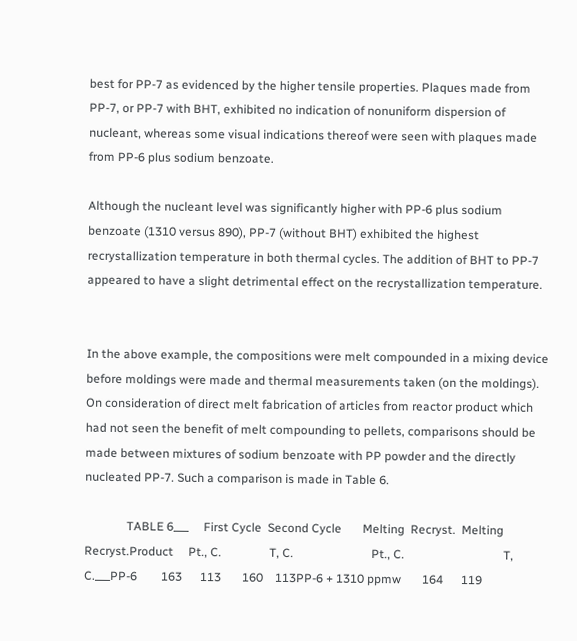best for PP-7 as evidenced by the higher tensile properties. Plaques made from PP-7, or PP-7 with BHT, exhibited no indication of nonuniform dispersion of nucleant, whereas some visual indications thereof were seen with plaques made from PP-6 plus sodium benzoate.

Although the nucleant level was significantly higher with PP-6 plus sodium benzoate (1310 versus 890), PP-7 (without BHT) exhibited the highest recrystallization temperature in both thermal cycles. The addition of BHT to PP-7 appeared to have a slight detrimental effect on the recrystallization temperature.


In the above example, the compositions were melt compounded in a mixing device before moldings were made and thermal measurements taken (on the moldings). On consideration of direct melt fabrication of articles from reactor product which had not seen the benefit of melt compounding to pellets, comparisons should be made between mixtures of sodium benzoate with PP powder and the directly nucleated PP-7. Such a comparison is made in Table 6.

              TABLE 6___     First Cycle  Second Cycle       Melting  Recryst.  Melting                                 Recryst.Product     Pt., C.                T, C.                          Pt., C.                                 T, C.___PP-6        163      113       160    113PP-6 + 1310 ppmw       164      119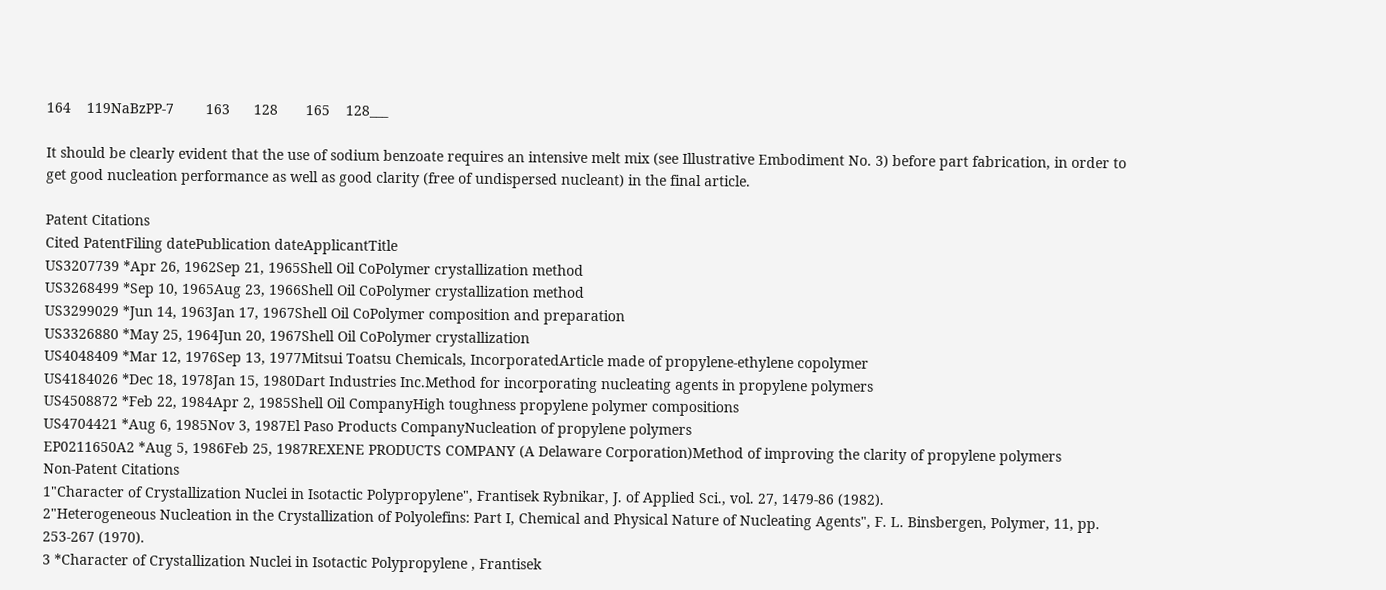164    119NaBzPP-7        163      128       165    128___

It should be clearly evident that the use of sodium benzoate requires an intensive melt mix (see Illustrative Embodiment No. 3) before part fabrication, in order to get good nucleation performance as well as good clarity (free of undispersed nucleant) in the final article.

Patent Citations
Cited PatentFiling datePublication dateApplicantTitle
US3207739 *Apr 26, 1962Sep 21, 1965Shell Oil CoPolymer crystallization method
US3268499 *Sep 10, 1965Aug 23, 1966Shell Oil CoPolymer crystallization method
US3299029 *Jun 14, 1963Jan 17, 1967Shell Oil CoPolymer composition and preparation
US3326880 *May 25, 1964Jun 20, 1967Shell Oil CoPolymer crystallization
US4048409 *Mar 12, 1976Sep 13, 1977Mitsui Toatsu Chemicals, IncorporatedArticle made of propylene-ethylene copolymer
US4184026 *Dec 18, 1978Jan 15, 1980Dart Industries Inc.Method for incorporating nucleating agents in propylene polymers
US4508872 *Feb 22, 1984Apr 2, 1985Shell Oil CompanyHigh toughness propylene polymer compositions
US4704421 *Aug 6, 1985Nov 3, 1987El Paso Products CompanyNucleation of propylene polymers
EP0211650A2 *Aug 5, 1986Feb 25, 1987REXENE PRODUCTS COMPANY (A Delaware Corporation)Method of improving the clarity of propylene polymers
Non-Patent Citations
1"Character of Crystallization Nuclei in Isotactic Polypropylene", Frantisek Rybnikar, J. of Applied Sci., vol. 27, 1479-86 (1982).
2"Heterogeneous Nucleation in the Crystallization of Polyolefins: Part I, Chemical and Physical Nature of Nucleating Agents", F. L. Binsbergen, Polymer, 11, pp. 253-267 (1970).
3 *Character of Crystallization Nuclei in Isotactic Polypropylene , Frantisek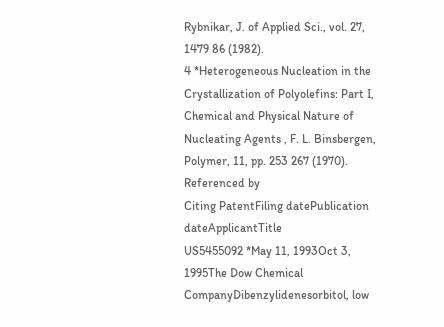Rybnikar, J. of Applied Sci., vol. 27, 1479 86 (1982).
4 *Heterogeneous Nucleation in the Crystallization of Polyolefins: Part I, Chemical and Physical Nature of Nucleating Agents , F. L. Binsbergen, Polymer, 11, pp. 253 267 (1970).
Referenced by
Citing PatentFiling datePublication dateApplicantTitle
US5455092 *May 11, 1993Oct 3, 1995The Dow Chemical CompanyDibenzylidenesorbitol, low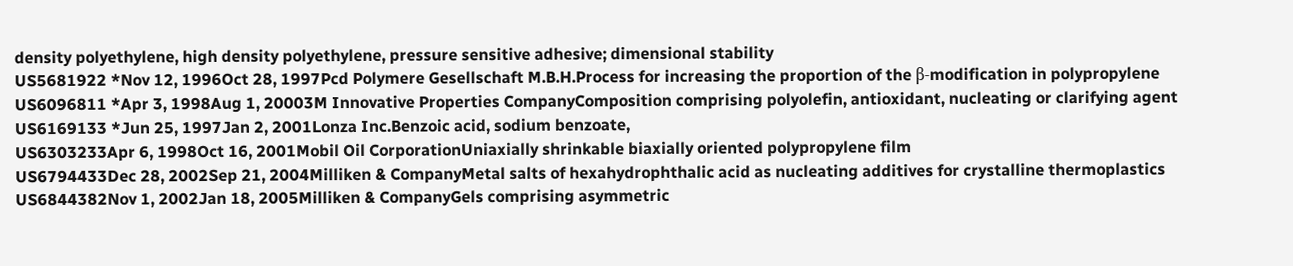density polyethylene, high density polyethylene, pressure sensitive adhesive; dimensional stability
US5681922 *Nov 12, 1996Oct 28, 1997Pcd Polymere Gesellschaft M.B.H.Process for increasing the proportion of the β-modification in polypropylene
US6096811 *Apr 3, 1998Aug 1, 20003M Innovative Properties CompanyComposition comprising polyolefin, antioxidant, nucleating or clarifying agent
US6169133 *Jun 25, 1997Jan 2, 2001Lonza Inc.Benzoic acid, sodium benzoate,
US6303233Apr 6, 1998Oct 16, 2001Mobil Oil CorporationUniaxially shrinkable biaxially oriented polypropylene film
US6794433Dec 28, 2002Sep 21, 2004Milliken & CompanyMetal salts of hexahydrophthalic acid as nucleating additives for crystalline thermoplastics
US6844382Nov 1, 2002Jan 18, 2005Milliken & CompanyGels comprising asymmetric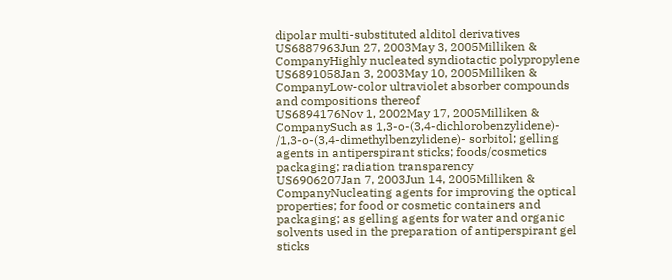dipolar multi-substituted alditol derivatives
US6887963Jun 27, 2003May 3, 2005Milliken & CompanyHighly nucleated syndiotactic polypropylene
US6891058Jan 3, 2003May 10, 2005Milliken & CompanyLow-color ultraviolet absorber compounds and compositions thereof
US6894176Nov 1, 2002May 17, 2005Milliken & CompanySuch as 1,3-o-(3,4-dichlorobenzylidene)- /1,3-o-(3,4-dimethylbenzylidene)- sorbitol; gelling agents in antiperspirant sticks; foods/cosmetics packaging; radiation transparency
US6906207Jan 7, 2003Jun 14, 2005Milliken & CompanyNucleating agents for improving the optical properties; for food or cosmetic containers and packaging; as gelling agents for water and organic solvents used in the preparation of antiperspirant gel sticks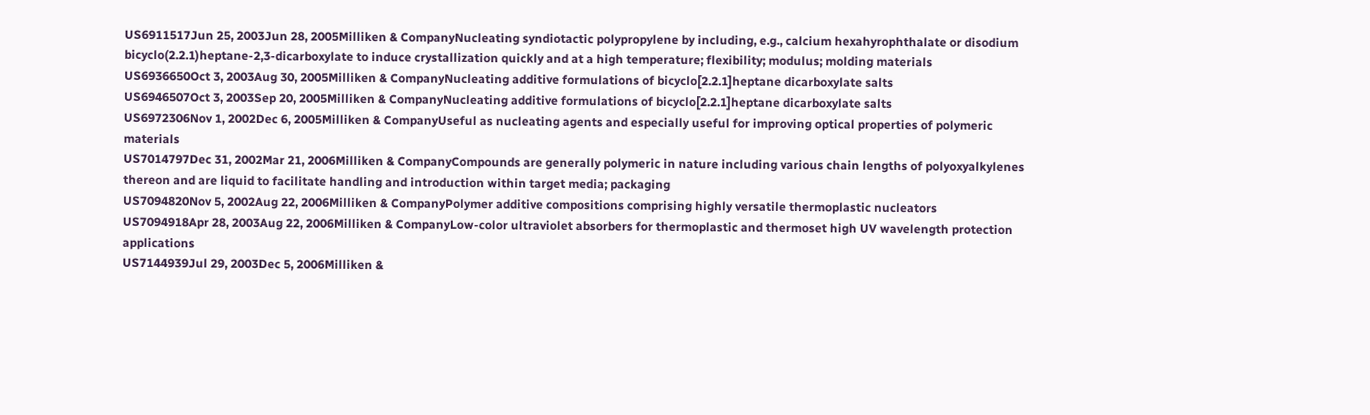US6911517Jun 25, 2003Jun 28, 2005Milliken & CompanyNucleating syndiotactic polypropylene by including, e.g., calcium hexahyrophthalate or disodium bicyclo(2.2.1)heptane-2,3-dicarboxylate to induce crystallization quickly and at a high temperature; flexibility; modulus; molding materials
US6936650Oct 3, 2003Aug 30, 2005Milliken & CompanyNucleating additive formulations of bicyclo[2.2.1]heptane dicarboxylate salts
US6946507Oct 3, 2003Sep 20, 2005Milliken & CompanyNucleating additive formulations of bicyclo[2.2.1]heptane dicarboxylate salts
US6972306Nov 1, 2002Dec 6, 2005Milliken & CompanyUseful as nucleating agents and especially useful for improving optical properties of polymeric materials
US7014797Dec 31, 2002Mar 21, 2006Milliken & CompanyCompounds are generally polymeric in nature including various chain lengths of polyoxyalkylenes thereon and are liquid to facilitate handling and introduction within target media; packaging
US7094820Nov 5, 2002Aug 22, 2006Milliken & CompanyPolymer additive compositions comprising highly versatile thermoplastic nucleators
US7094918Apr 28, 2003Aug 22, 2006Milliken & CompanyLow-color ultraviolet absorbers for thermoplastic and thermoset high UV wavelength protection applications
US7144939Jul 29, 2003Dec 5, 2006Milliken &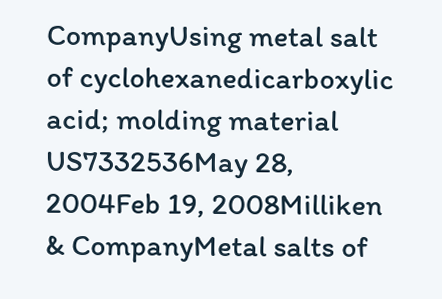CompanyUsing metal salt of cyclohexanedicarboxylic acid; molding material
US7332536May 28, 2004Feb 19, 2008Milliken & CompanyMetal salts of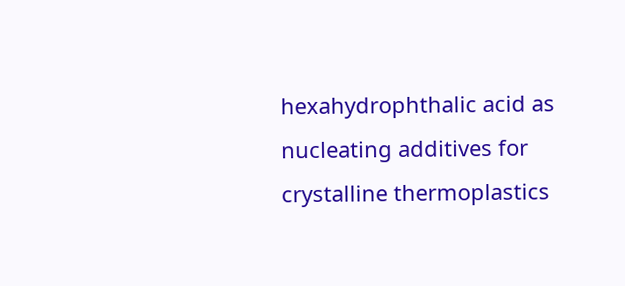hexahydrophthalic acid as nucleating additives for crystalline thermoplastics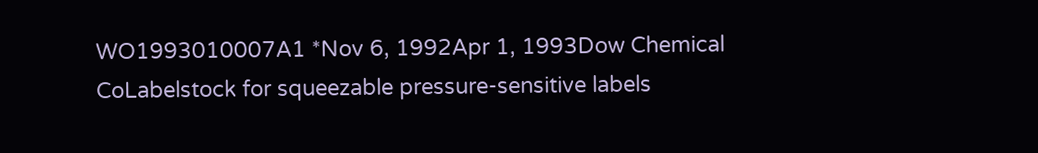WO1993010007A1 *Nov 6, 1992Apr 1, 1993Dow Chemical CoLabelstock for squeezable pressure-sensitive labels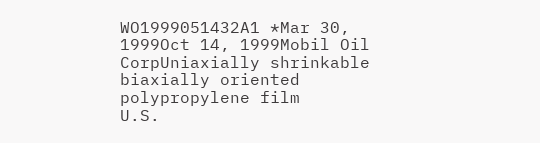WO1999051432A1 *Mar 30, 1999Oct 14, 1999Mobil Oil CorpUniaxially shrinkable biaxially oriented polypropylene film
U.S.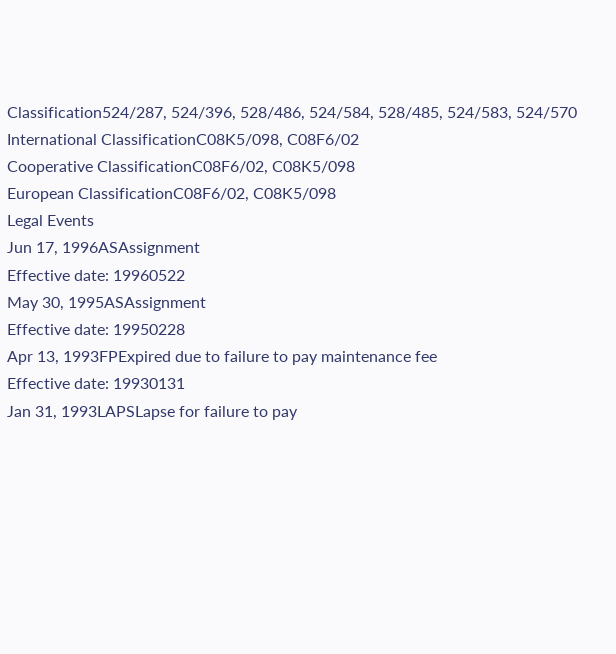Classification524/287, 524/396, 528/486, 524/584, 528/485, 524/583, 524/570
International ClassificationC08K5/098, C08F6/02
Cooperative ClassificationC08F6/02, C08K5/098
European ClassificationC08F6/02, C08K5/098
Legal Events
Jun 17, 1996ASAssignment
Effective date: 19960522
May 30, 1995ASAssignment
Effective date: 19950228
Apr 13, 1993FPExpired due to failure to pay maintenance fee
Effective date: 19930131
Jan 31, 1993LAPSLapse for failure to pay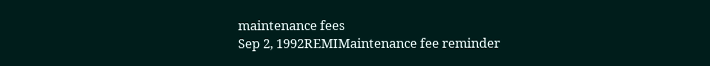maintenance fees
Sep 2, 1992REMIMaintenance fee reminder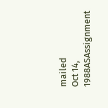mailed
Oct 14, 1988ASAssignment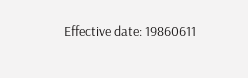Effective date: 19860611